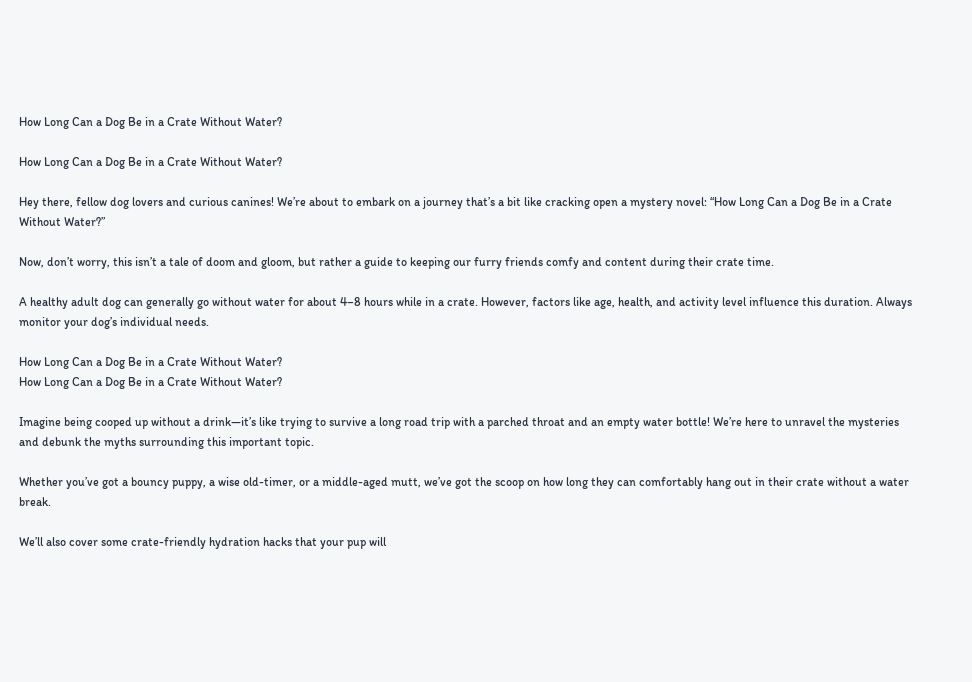How Long Can a Dog Be in a Crate Without Water?

How Long Can a Dog Be in a Crate Without Water?

Hey there, fellow dog lovers and curious canines! We’re about to embark on a journey that’s a bit like cracking open a mystery novel: “How Long Can a Dog Be in a Crate Without Water?”

Now, don’t worry, this isn’t a tale of doom and gloom, but rather a guide to keeping our furry friends comfy and content during their crate time.

A healthy adult dog can generally go without water for about 4–8 hours while in a crate. However, factors like age, health, and activity level influence this duration. Always monitor your dog’s individual needs.

How Long Can a Dog Be in a Crate Without Water?
How Long Can a Dog Be in a Crate Without Water?

Imagine being cooped up without a drink—it’s like trying to survive a long road trip with a parched throat and an empty water bottle! We’re here to unravel the mysteries and debunk the myths surrounding this important topic.

Whether you’ve got a bouncy puppy, a wise old-timer, or a middle-aged mutt, we’ve got the scoop on how long they can comfortably hang out in their crate without a water break.

We’ll also cover some crate-friendly hydration hacks that your pup will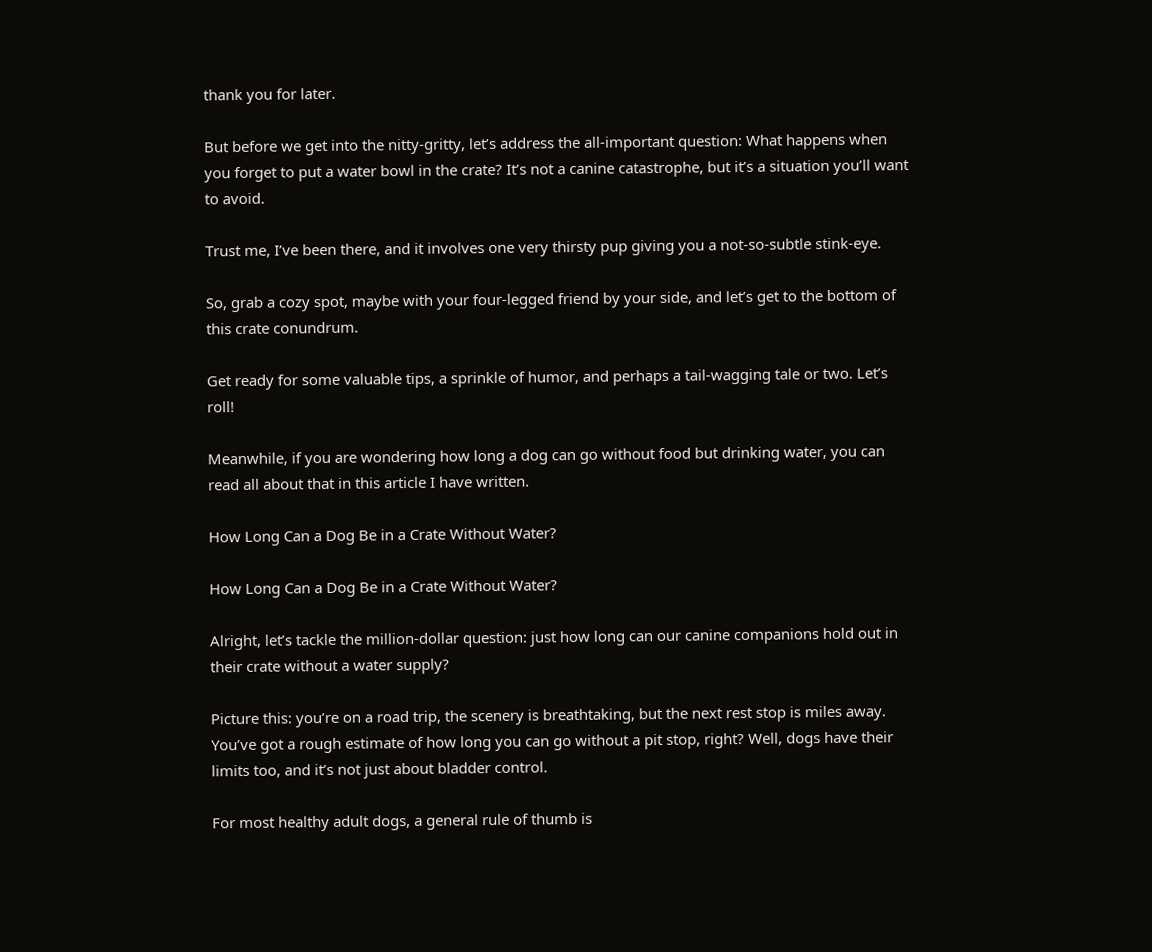thank you for later.

But before we get into the nitty-gritty, let’s address the all-important question: What happens when you forget to put a water bowl in the crate? It’s not a canine catastrophe, but it’s a situation you’ll want to avoid.

Trust me, I’ve been there, and it involves one very thirsty pup giving you a not-so-subtle stink-eye.

So, grab a cozy spot, maybe with your four-legged friend by your side, and let’s get to the bottom of this crate conundrum.

Get ready for some valuable tips, a sprinkle of humor, and perhaps a tail-wagging tale or two. Let’s roll!

Meanwhile, if you are wondering how long a dog can go without food but drinking water, you can read all about that in this article I have written.

How Long Can a Dog Be in a Crate Without Water?

How Long Can a Dog Be in a Crate Without Water?

Alright, let’s tackle the million-dollar question: just how long can our canine companions hold out in their crate without a water supply?

Picture this: you’re on a road trip, the scenery is breathtaking, but the next rest stop is miles away. You’ve got a rough estimate of how long you can go without a pit stop, right? Well, dogs have their limits too, and it’s not just about bladder control.

For most healthy adult dogs, a general rule of thumb is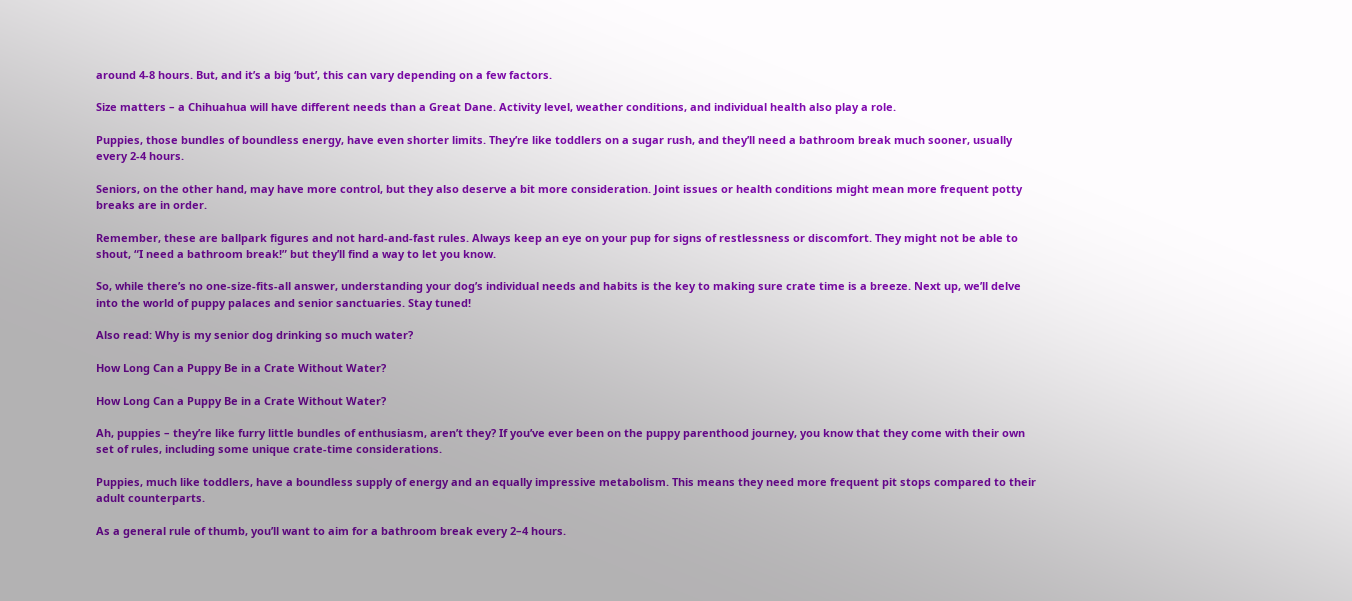around 4-8 hours. But, and it’s a big ‘but’, this can vary depending on a few factors.

Size matters – a Chihuahua will have different needs than a Great Dane. Activity level, weather conditions, and individual health also play a role.

Puppies, those bundles of boundless energy, have even shorter limits. They’re like toddlers on a sugar rush, and they’ll need a bathroom break much sooner, usually every 2-4 hours.

Seniors, on the other hand, may have more control, but they also deserve a bit more consideration. Joint issues or health conditions might mean more frequent potty breaks are in order.

Remember, these are ballpark figures and not hard-and-fast rules. Always keep an eye on your pup for signs of restlessness or discomfort. They might not be able to shout, “I need a bathroom break!” but they’ll find a way to let you know.

So, while there’s no one-size-fits-all answer, understanding your dog’s individual needs and habits is the key to making sure crate time is a breeze. Next up, we’ll delve into the world of puppy palaces and senior sanctuaries. Stay tuned!

Also read: Why is my senior dog drinking so much water?

How Long Can a Puppy Be in a Crate Without Water?

How Long Can a Puppy Be in a Crate Without Water?

Ah, puppies – they’re like furry little bundles of enthusiasm, aren’t they? If you’ve ever been on the puppy parenthood journey, you know that they come with their own set of rules, including some unique crate-time considerations.

Puppies, much like toddlers, have a boundless supply of energy and an equally impressive metabolism. This means they need more frequent pit stops compared to their adult counterparts.

As a general rule of thumb, you’ll want to aim for a bathroom break every 2–4 hours.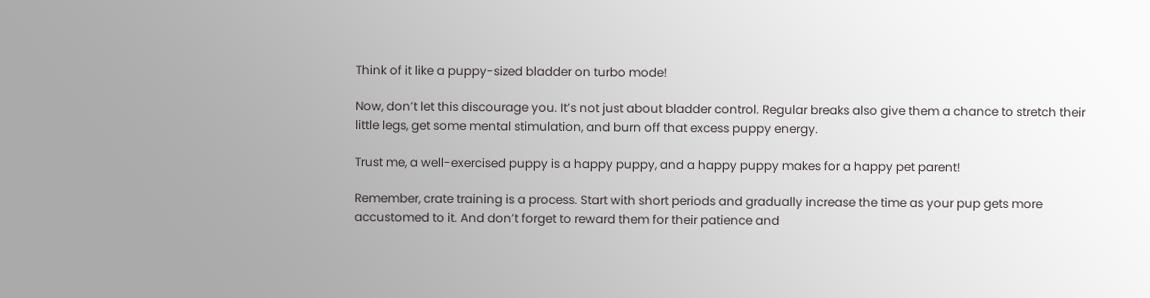Think of it like a puppy-sized bladder on turbo mode!

Now, don’t let this discourage you. It’s not just about bladder control. Regular breaks also give them a chance to stretch their little legs, get some mental stimulation, and burn off that excess puppy energy.

Trust me, a well-exercised puppy is a happy puppy, and a happy puppy makes for a happy pet parent!

Remember, crate training is a process. Start with short periods and gradually increase the time as your pup gets more accustomed to it. And don’t forget to reward them for their patience and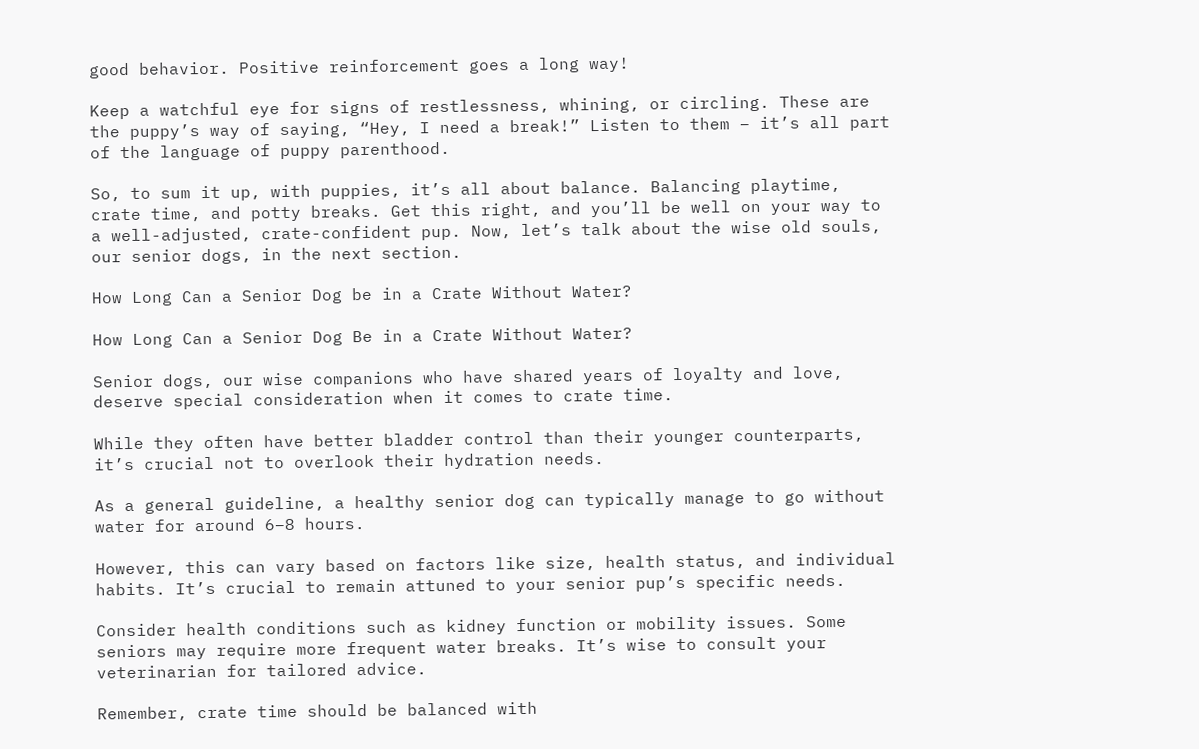good behavior. Positive reinforcement goes a long way!

Keep a watchful eye for signs of restlessness, whining, or circling. These are the puppy’s way of saying, “Hey, I need a break!” Listen to them – it’s all part of the language of puppy parenthood.

So, to sum it up, with puppies, it’s all about balance. Balancing playtime, crate time, and potty breaks. Get this right, and you’ll be well on your way to a well-adjusted, crate-confident pup. Now, let’s talk about the wise old souls, our senior dogs, in the next section.

How Long Can a Senior Dog be in a Crate Without Water?

How Long Can a Senior Dog Be in a Crate Without Water?

Senior dogs, our wise companions who have shared years of loyalty and love, deserve special consideration when it comes to crate time.

While they often have better bladder control than their younger counterparts, it’s crucial not to overlook their hydration needs.

As a general guideline, a healthy senior dog can typically manage to go without water for around 6–8 hours.

However, this can vary based on factors like size, health status, and individual habits. It’s crucial to remain attuned to your senior pup’s specific needs.

Consider health conditions such as kidney function or mobility issues. Some seniors may require more frequent water breaks. It’s wise to consult your veterinarian for tailored advice.

Remember, crate time should be balanced with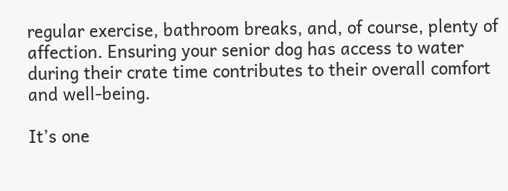regular exercise, bathroom breaks, and, of course, plenty of affection. Ensuring your senior dog has access to water during their crate time contributes to their overall comfort and well-being.

It’s one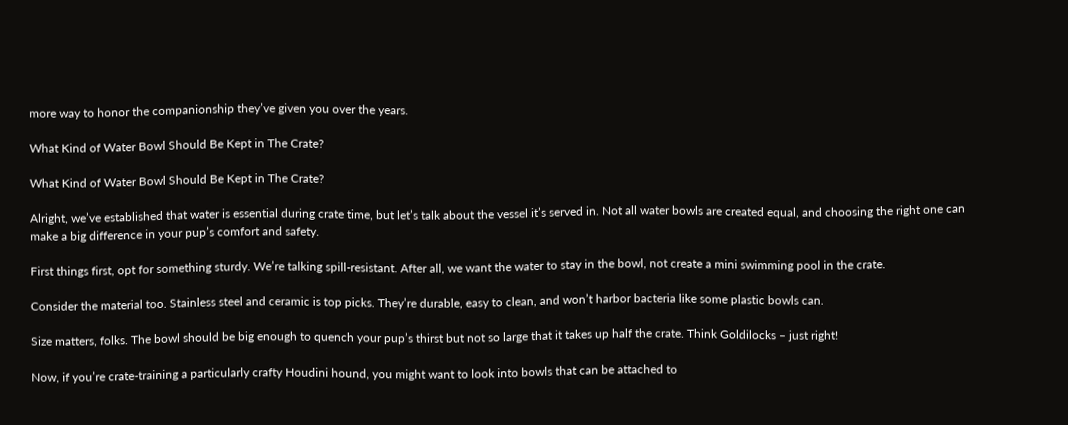more way to honor the companionship they’ve given you over the years.

What Kind of Water Bowl Should Be Kept in The Crate?

What Kind of Water Bowl Should Be Kept in The Crate?

Alright, we’ve established that water is essential during crate time, but let’s talk about the vessel it’s served in. Not all water bowls are created equal, and choosing the right one can make a big difference in your pup’s comfort and safety.

First things first, opt for something sturdy. We’re talking spill-resistant. After all, we want the water to stay in the bowl, not create a mini swimming pool in the crate.

Consider the material too. Stainless steel and ceramic is top picks. They’re durable, easy to clean, and won’t harbor bacteria like some plastic bowls can.

Size matters, folks. The bowl should be big enough to quench your pup’s thirst but not so large that it takes up half the crate. Think Goldilocks – just right!

Now, if you’re crate-training a particularly crafty Houdini hound, you might want to look into bowls that can be attached to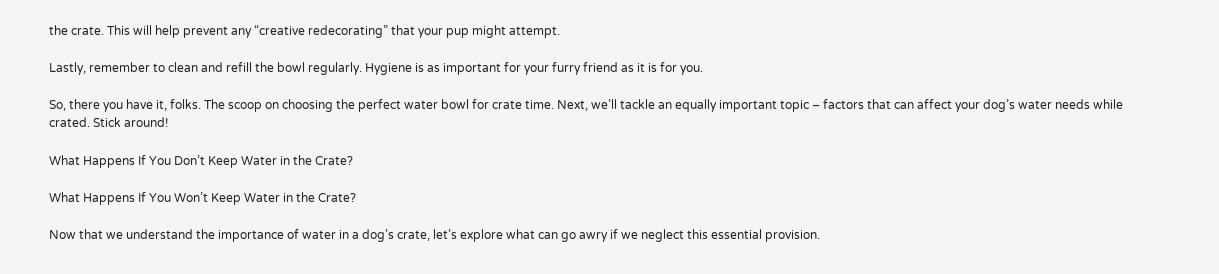the crate. This will help prevent any “creative redecorating” that your pup might attempt.

Lastly, remember to clean and refill the bowl regularly. Hygiene is as important for your furry friend as it is for you.

So, there you have it, folks. The scoop on choosing the perfect water bowl for crate time. Next, we’ll tackle an equally important topic – factors that can affect your dog’s water needs while crated. Stick around!

What Happens If You Don’t Keep Water in the Crate?

What Happens If You Won’t Keep Water in the Crate?

Now that we understand the importance of water in a dog’s crate, let’s explore what can go awry if we neglect this essential provision.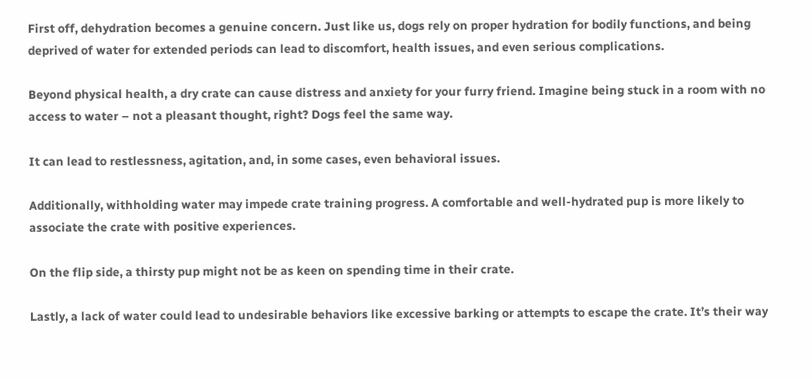First off, dehydration becomes a genuine concern. Just like us, dogs rely on proper hydration for bodily functions, and being deprived of water for extended periods can lead to discomfort, health issues, and even serious complications.

Beyond physical health, a dry crate can cause distress and anxiety for your furry friend. Imagine being stuck in a room with no access to water – not a pleasant thought, right? Dogs feel the same way.

It can lead to restlessness, agitation, and, in some cases, even behavioral issues.

Additionally, withholding water may impede crate training progress. A comfortable and well-hydrated pup is more likely to associate the crate with positive experiences.

On the flip side, a thirsty pup might not be as keen on spending time in their crate.

Lastly, a lack of water could lead to undesirable behaviors like excessive barking or attempts to escape the crate. It’s their way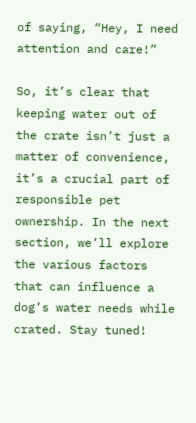of saying, “Hey, I need attention and care!”

So, it’s clear that keeping water out of the crate isn’t just a matter of convenience, it’s a crucial part of responsible pet ownership. In the next section, we’ll explore the various factors that can influence a dog’s water needs while crated. Stay tuned!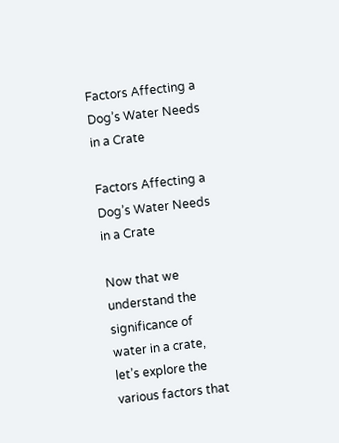Factors Affecting a Dog’s Water Needs in a Crate

Factors Affecting a Dog’s Water Needs in a Crate

Now that we understand the significance of water in a crate, let’s explore the various factors that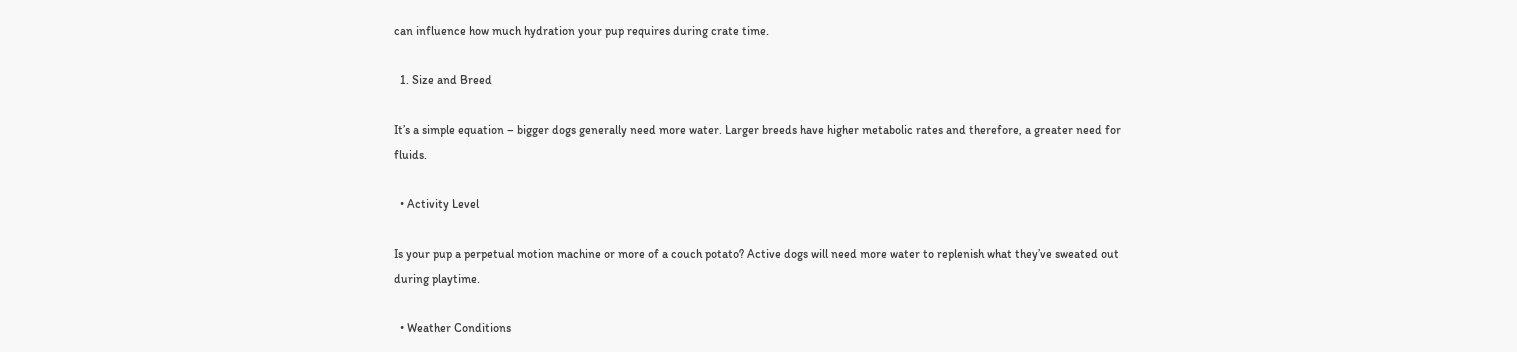can influence how much hydration your pup requires during crate time.

  1. Size and Breed

It’s a simple equation – bigger dogs generally need more water. Larger breeds have higher metabolic rates and therefore, a greater need for fluids.

  • Activity Level

Is your pup a perpetual motion machine or more of a couch potato? Active dogs will need more water to replenish what they’ve sweated out during playtime.

  • Weather Conditions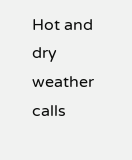Hot and dry weather calls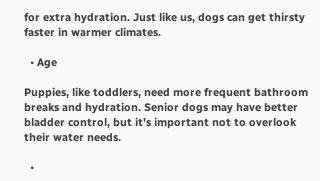for extra hydration. Just like us, dogs can get thirsty faster in warmer climates.

  • Age

Puppies, like toddlers, need more frequent bathroom breaks and hydration. Senior dogs may have better bladder control, but it’s important not to overlook their water needs.

  •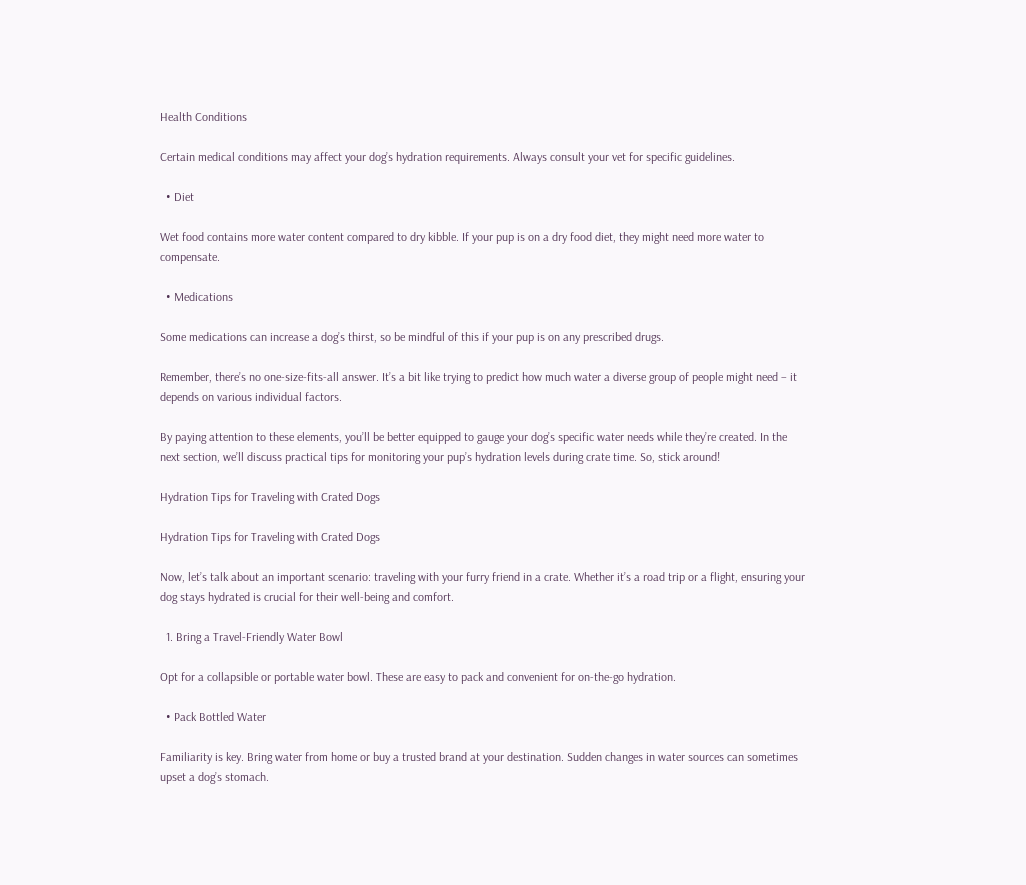Health Conditions

Certain medical conditions may affect your dog’s hydration requirements. Always consult your vet for specific guidelines.

  • Diet

Wet food contains more water content compared to dry kibble. If your pup is on a dry food diet, they might need more water to compensate.

  • Medications

Some medications can increase a dog’s thirst, so be mindful of this if your pup is on any prescribed drugs.

Remember, there’s no one-size-fits-all answer. It’s a bit like trying to predict how much water a diverse group of people might need – it depends on various individual factors.

By paying attention to these elements, you’ll be better equipped to gauge your dog’s specific water needs while they’re created. In the next section, we’ll discuss practical tips for monitoring your pup’s hydration levels during crate time. So, stick around!

Hydration Tips for Traveling with Crated Dogs

Hydration Tips for Traveling with Crated Dogs

Now, let’s talk about an important scenario: traveling with your furry friend in a crate. Whether it’s a road trip or a flight, ensuring your dog stays hydrated is crucial for their well-being and comfort.

  1. Bring a Travel-Friendly Water Bowl

Opt for a collapsible or portable water bowl. These are easy to pack and convenient for on-the-go hydration.

  • Pack Bottled Water

Familiarity is key. Bring water from home or buy a trusted brand at your destination. Sudden changes in water sources can sometimes upset a dog’s stomach.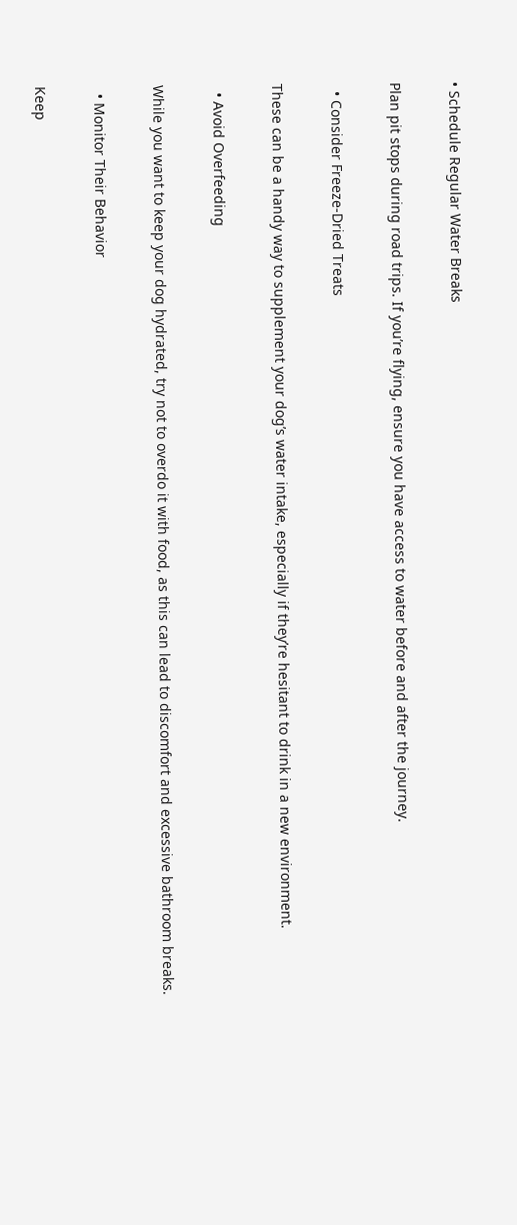• Schedule Regular Water Breaks

Plan pit stops during road trips. If you’re flying, ensure you have access to water before and after the journey.

  • Consider Freeze-Dried Treats

These can be a handy way to supplement your dog’s water intake, especially if they’re hesitant to drink in a new environment.

  • Avoid Overfeeding

While you want to keep your dog hydrated, try not to overdo it with food, as this can lead to discomfort and excessive bathroom breaks.

  • Monitor Their Behavior

Keep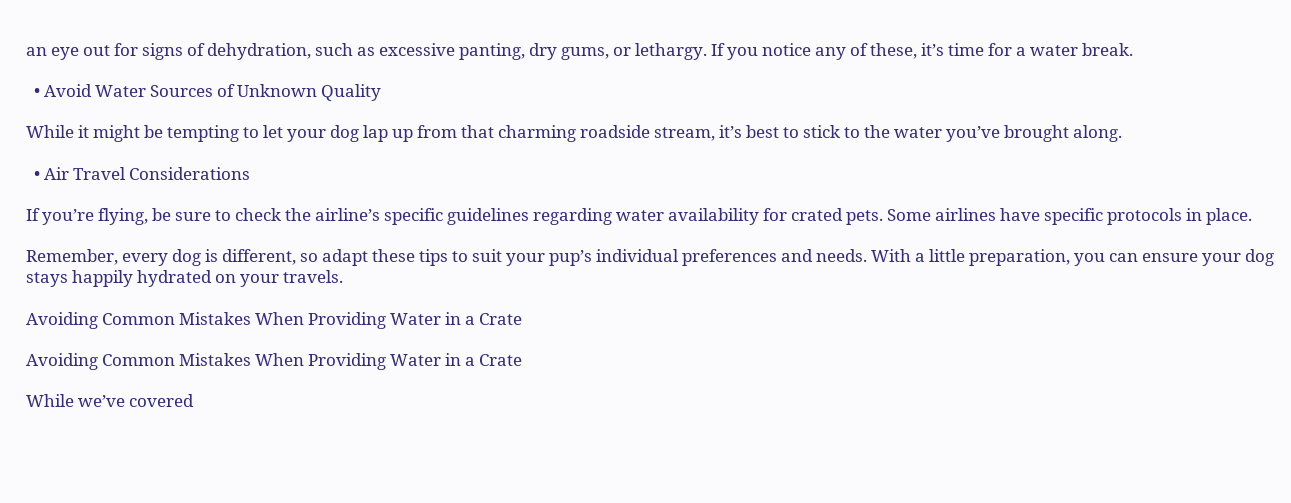an eye out for signs of dehydration, such as excessive panting, dry gums, or lethargy. If you notice any of these, it’s time for a water break.

  • Avoid Water Sources of Unknown Quality

While it might be tempting to let your dog lap up from that charming roadside stream, it’s best to stick to the water you’ve brought along.

  • Air Travel Considerations

If you’re flying, be sure to check the airline’s specific guidelines regarding water availability for crated pets. Some airlines have specific protocols in place.

Remember, every dog is different, so adapt these tips to suit your pup’s individual preferences and needs. With a little preparation, you can ensure your dog stays happily hydrated on your travels.

Avoiding Common Mistakes When Providing Water in a Crate

Avoiding Common Mistakes When Providing Water in a Crate

While we’ve covered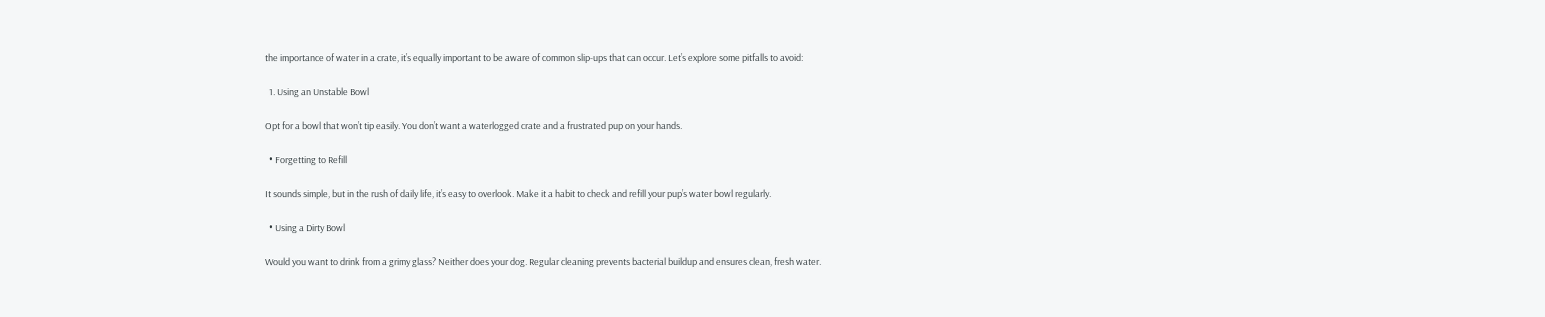the importance of water in a crate, it’s equally important to be aware of common slip-ups that can occur. Let’s explore some pitfalls to avoid:

  1. Using an Unstable Bowl

Opt for a bowl that won’t tip easily. You don’t want a waterlogged crate and a frustrated pup on your hands.

  • Forgetting to Refill

It sounds simple, but in the rush of daily life, it’s easy to overlook. Make it a habit to check and refill your pup’s water bowl regularly.

  • Using a Dirty Bowl

Would you want to drink from a grimy glass? Neither does your dog. Regular cleaning prevents bacterial buildup and ensures clean, fresh water.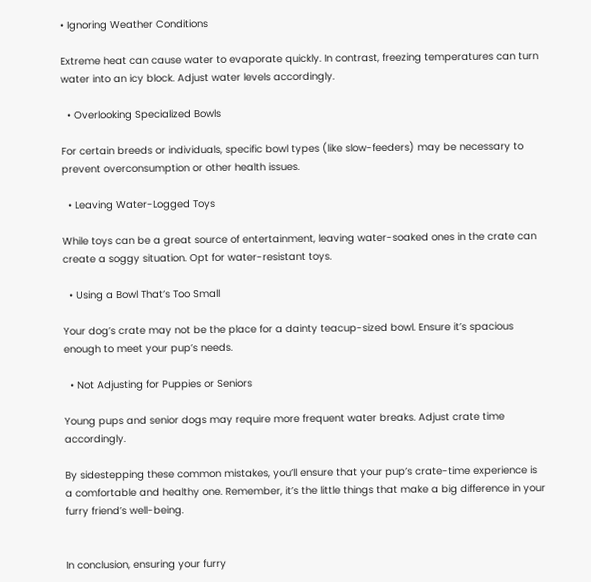• Ignoring Weather Conditions

Extreme heat can cause water to evaporate quickly. In contrast, freezing temperatures can turn water into an icy block. Adjust water levels accordingly.

  • Overlooking Specialized Bowls

For certain breeds or individuals, specific bowl types (like slow-feeders) may be necessary to prevent overconsumption or other health issues.

  • Leaving Water-Logged Toys

While toys can be a great source of entertainment, leaving water-soaked ones in the crate can create a soggy situation. Opt for water-resistant toys.

  • Using a Bowl That’s Too Small

Your dog’s crate may not be the place for a dainty teacup-sized bowl. Ensure it’s spacious enough to meet your pup’s needs.

  • Not Adjusting for Puppies or Seniors

Young pups and senior dogs may require more frequent water breaks. Adjust crate time accordingly.

By sidestepping these common mistakes, you’ll ensure that your pup’s crate-time experience is a comfortable and healthy one. Remember, it’s the little things that make a big difference in your furry friend’s well-being.


In conclusion, ensuring your furry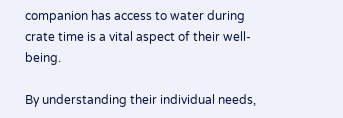companion has access to water during crate time is a vital aspect of their well-being.

By understanding their individual needs,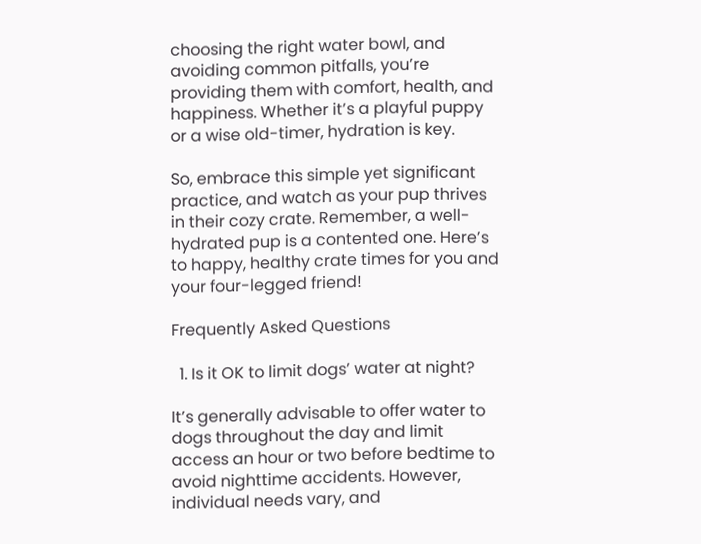choosing the right water bowl, and avoiding common pitfalls, you’re providing them with comfort, health, and happiness. Whether it’s a playful puppy or a wise old-timer, hydration is key.

So, embrace this simple yet significant practice, and watch as your pup thrives in their cozy crate. Remember, a well-hydrated pup is a contented one. Here’s to happy, healthy crate times for you and your four-legged friend!

Frequently Asked Questions

  1. Is it OK to limit dogs’ water at night?

It’s generally advisable to offer water to dogs throughout the day and limit access an hour or two before bedtime to avoid nighttime accidents. However, individual needs vary, and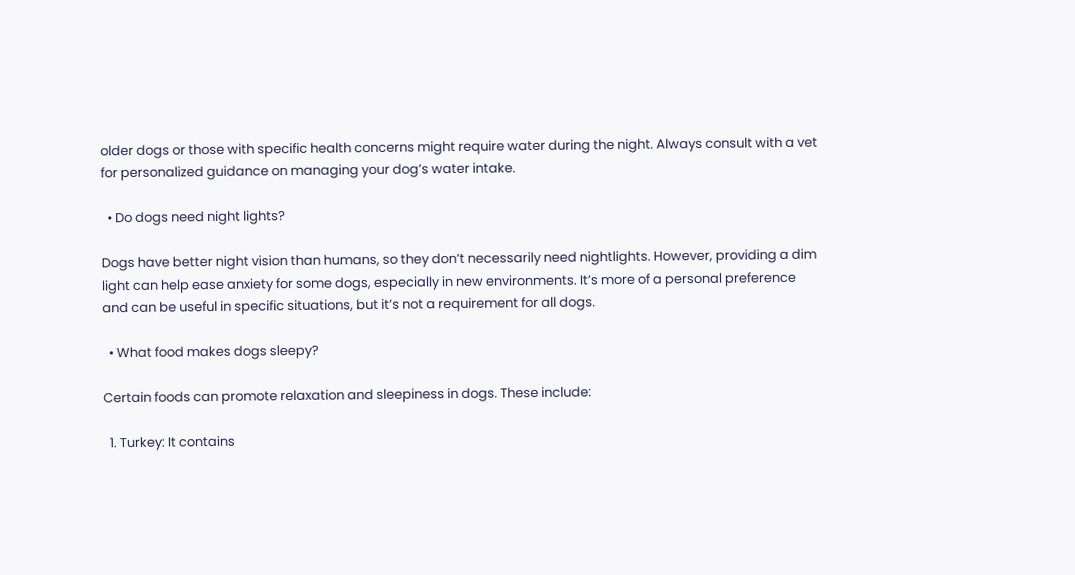older dogs or those with specific health concerns might require water during the night. Always consult with a vet for personalized guidance on managing your dog’s water intake.

  • Do dogs need night lights?

Dogs have better night vision than humans, so they don’t necessarily need nightlights. However, providing a dim light can help ease anxiety for some dogs, especially in new environments. It’s more of a personal preference and can be useful in specific situations, but it’s not a requirement for all dogs.

  • What food makes dogs sleepy?

Certain foods can promote relaxation and sleepiness in dogs. These include:

  1. Turkey: It contains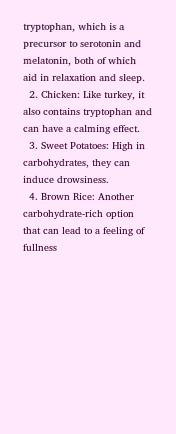tryptophan, which is a precursor to serotonin and melatonin, both of which aid in relaxation and sleep.
  2. Chicken: Like turkey, it also contains tryptophan and can have a calming effect.
  3. Sweet Potatoes: High in carbohydrates, they can induce drowsiness.
  4. Brown Rice: Another carbohydrate-rich option that can lead to a feeling of fullness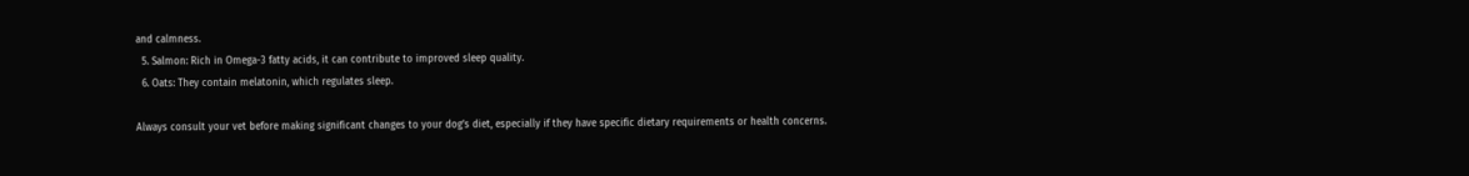and calmness.
  5. Salmon: Rich in Omega-3 fatty acids, it can contribute to improved sleep quality.
  6. Oats: They contain melatonin, which regulates sleep.

Always consult your vet before making significant changes to your dog’s diet, especially if they have specific dietary requirements or health concerns.